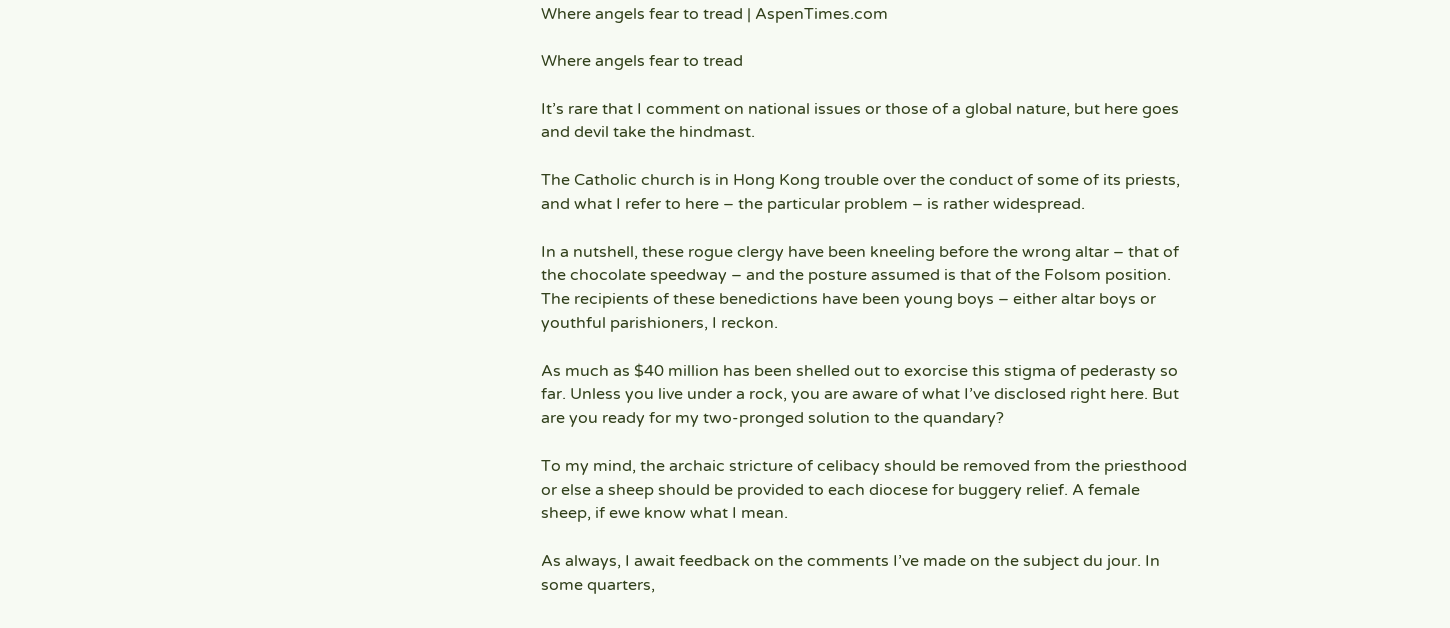Where angels fear to tread | AspenTimes.com

Where angels fear to tread

It’s rare that I comment on national issues or those of a global nature, but here goes and devil take the hindmast.

The Catholic church is in Hong Kong trouble over the conduct of some of its priests, and what I refer to here – the particular problem – is rather widespread.

In a nutshell, these rogue clergy have been kneeling before the wrong altar – that of the chocolate speedway – and the posture assumed is that of the Folsom position. The recipients of these benedictions have been young boys – either altar boys or youthful parishioners, I reckon.

As much as $40 million has been shelled out to exorcise this stigma of pederasty so far. Unless you live under a rock, you are aware of what I’ve disclosed right here. But are you ready for my two-pronged solution to the quandary?

To my mind, the archaic stricture of celibacy should be removed from the priesthood or else a sheep should be provided to each diocese for buggery relief. A female sheep, if ewe know what I mean.

As always, I await feedback on the comments I’ve made on the subject du jour. In some quarters,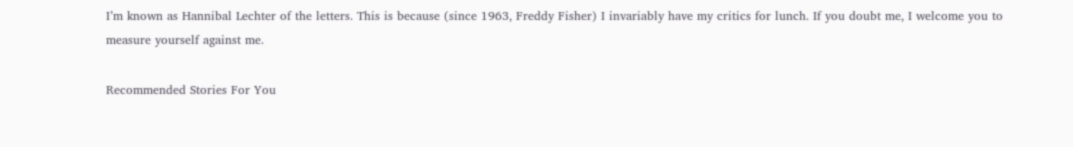I’m known as Hannibal Lechter of the letters. This is because (since 1963, Freddy Fisher) I invariably have my critics for lunch. If you doubt me, I welcome you to measure yourself against me.

Recommended Stories For You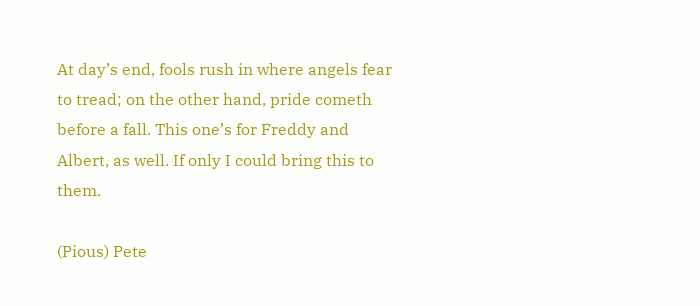At day’s end, fools rush in where angels fear to tread; on the other hand, pride cometh before a fall. This one’s for Freddy and Albert, as well. If only I could bring this to them.

(Pious) Pete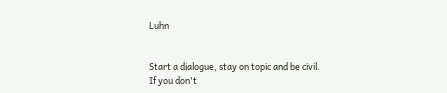Luhn


Start a dialogue, stay on topic and be civil.
If you don't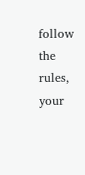follow the rules, your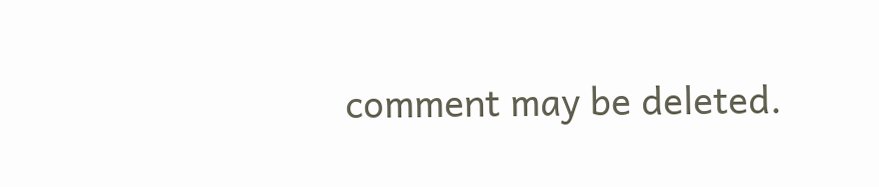comment may be deleted.